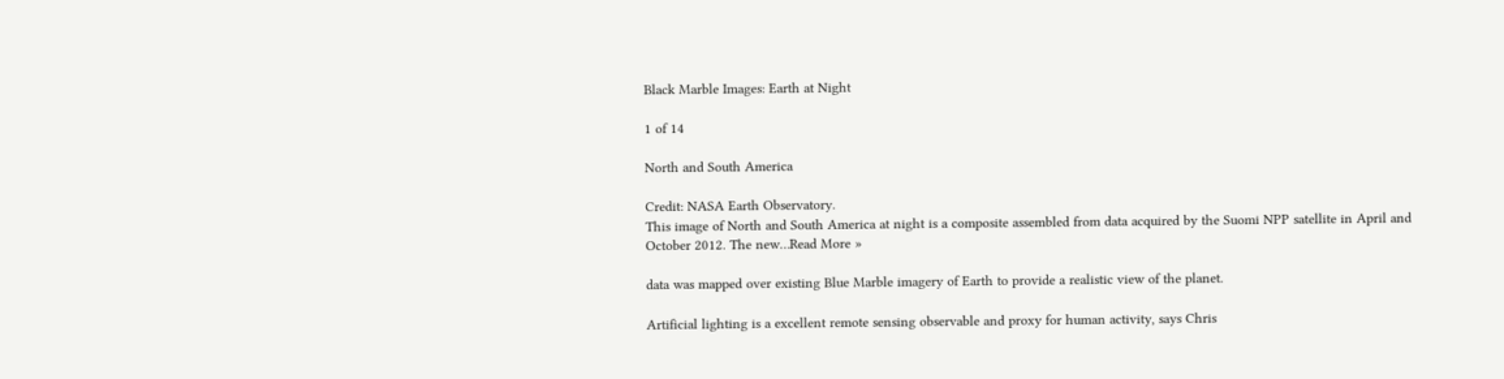Black Marble Images: Earth at Night

1 of 14

North and South America

Credit: NASA Earth Observatory.
This image of North and South America at night is a composite assembled from data acquired by the Suomi NPP satellite in April and October 2012. The new…Read More »

data was mapped over existing Blue Marble imagery of Earth to provide a realistic view of the planet.

Artificial lighting is a excellent remote sensing observable and proxy for human activity, says Chris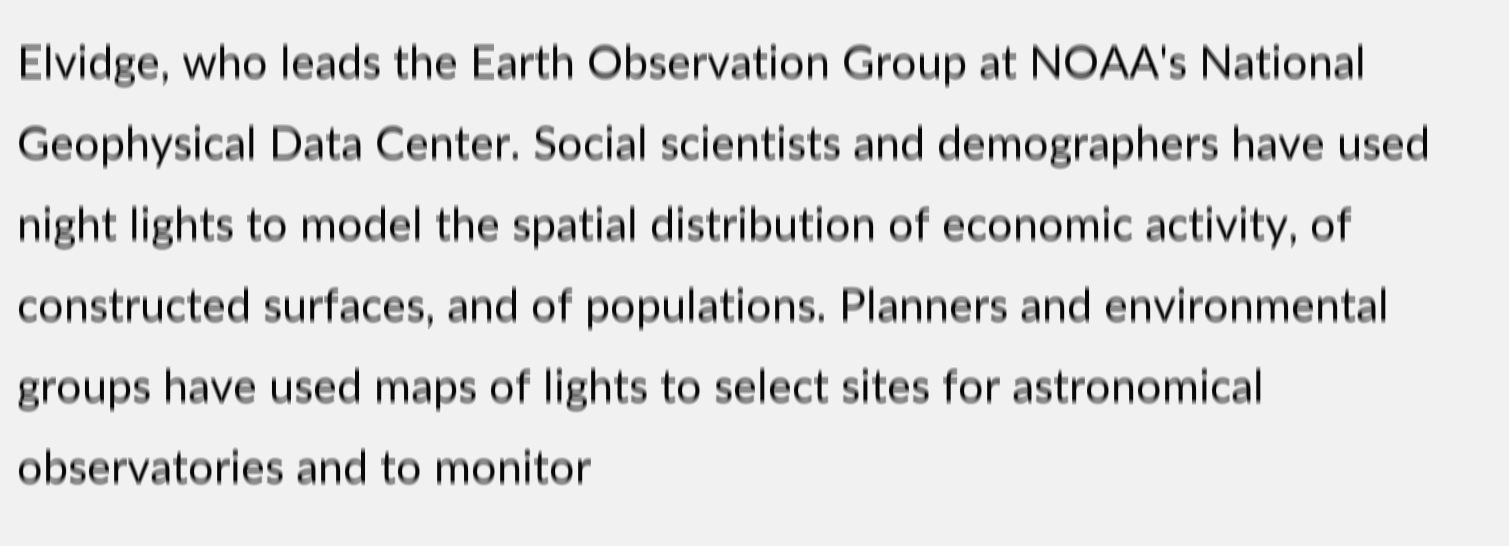Elvidge, who leads the Earth Observation Group at NOAA's National Geophysical Data Center. Social scientists and demographers have used night lights to model the spatial distribution of economic activity, of constructed surfaces, and of populations. Planners and environmental groups have used maps of lights to select sites for astronomical observatories and to monitor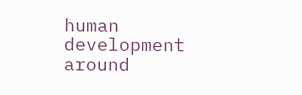human development around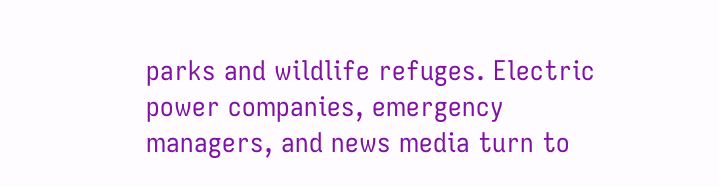parks and wildlife refuges. Electric power companies, emergency managers, and news media turn to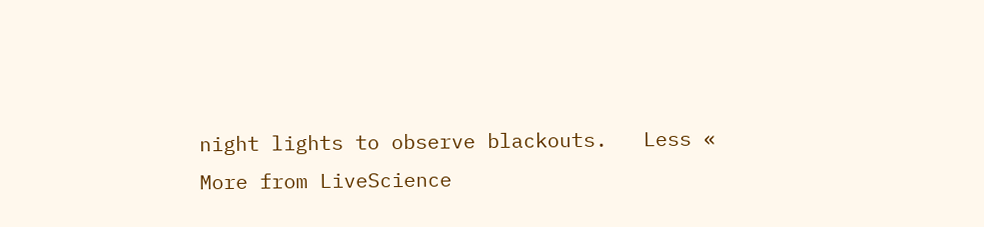night lights to observe blackouts.   Less «
More from LiveScience